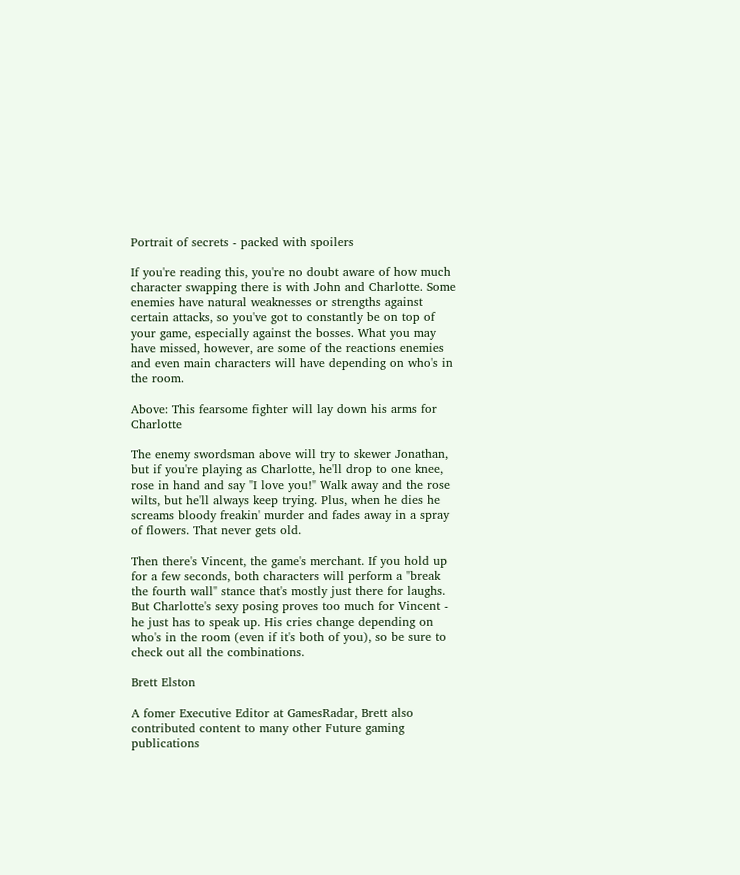Portrait of secrets - packed with spoilers

If you're reading this, you're no doubt aware of how much character swapping there is with John and Charlotte. Some enemies have natural weaknesses or strengths against certain attacks, so you've got to constantly be on top of your game, especially against the bosses. What you may have missed, however, are some of the reactions enemies and even main characters will have depending on who's in the room.

Above: This fearsome fighter will lay down his arms for Charlotte

The enemy swordsman above will try to skewer Jonathan, but if you're playing as Charlotte, he'll drop to one knee, rose in hand and say "I love you!" Walk away and the rose wilts, but he'll always keep trying. Plus, when he dies he screams bloody freakin' murder and fades away in a spray of flowers. That never gets old.

Then there's Vincent, the game's merchant. If you hold up for a few seconds, both characters will perform a "break the fourth wall" stance that's mostly just there for laughs. But Charlotte's sexy posing proves too much for Vincent - he just has to speak up. His cries change depending on who's in the room (even if it's both of you), so be sure to check out all the combinations.

Brett Elston

A fomer Executive Editor at GamesRadar, Brett also contributed content to many other Future gaming publications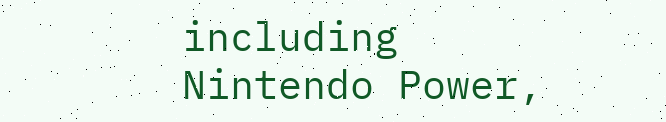including Nintendo Power,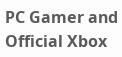PC Gamer and Official Xbox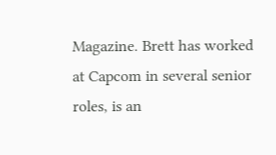Magazine. Brett has worked at Capcom in several senior roles, is an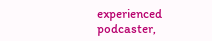experienced podcaster,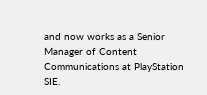and now works as a Senior Manager of Content Communications at PlayStation SIE.